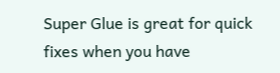Super Glue is great for quick fixes when you have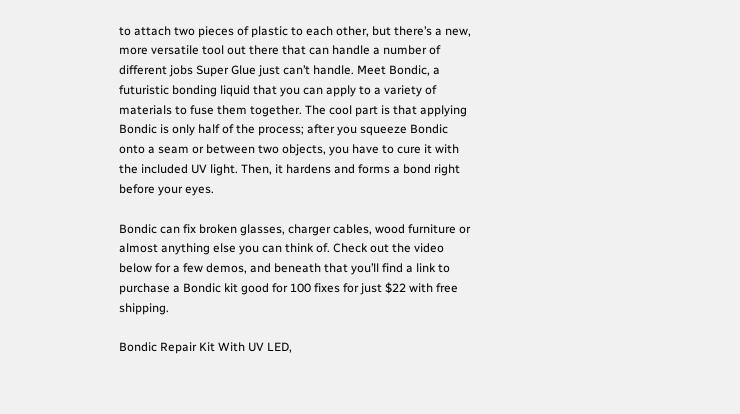to attach two pieces of plastic to each other, but there’s a new, more versatile tool out there that can handle a number of different jobs Super Glue just can’t handle. Meet Bondic, a futuristic bonding liquid that you can apply to a variety of materials to fuse them together. The cool part is that applying Bondic is only half of the process; after you squeeze Bondic onto a seam or between two objects, you have to cure it with the included UV light. Then, it hardens and forms a bond right before your eyes.

Bondic can fix broken glasses, charger cables, wood furniture or almost anything else you can think of. Check out the video below for a few demos, and beneath that you’ll find a link to purchase a Bondic kit good for 100 fixes for just $22 with free shipping.

Bondic Repair Kit With UV LED,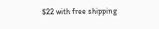$22 with free shipping